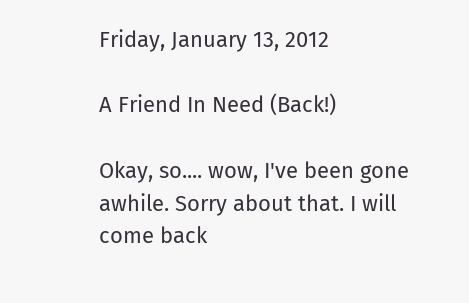Friday, January 13, 2012

A Friend In Need (Back!)

Okay, so.... wow, I've been gone awhile. Sorry about that. I will come back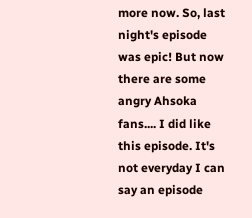more now. So, last night's episode was epic! But now there are some angry Ahsoka fans.... I did like this episode. It's not everyday I can say an episode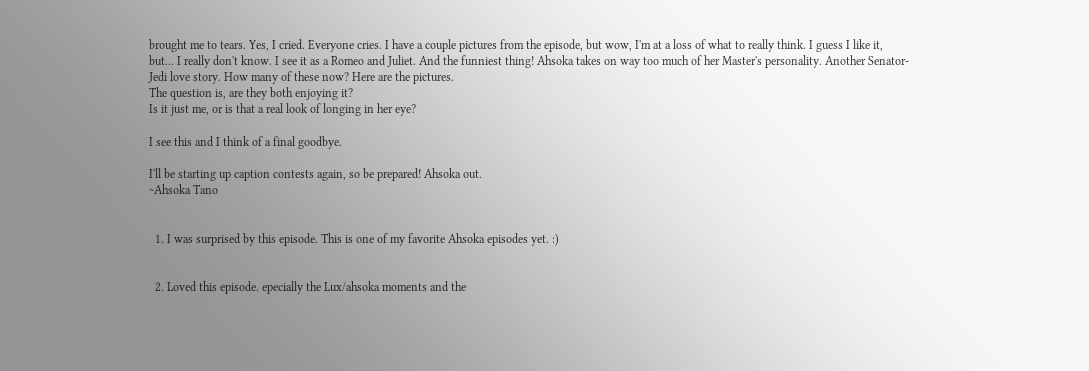brought me to tears. Yes, I cried. Everyone cries. I have a couple pictures from the episode, but wow, I'm at a loss of what to really think. I guess I like it, but... I really don't know. I see it as a Romeo and Juliet. And the funniest thing! Ahsoka takes on way too much of her Master's personality. Another Senator-Jedi love story. How many of these now? Here are the pictures.
The question is, are they both enjoying it?
Is it just me, or is that a real look of longing in her eye?

I see this and I think of a final goodbye.

I'll be starting up caption contests again, so be prepared! Ahsoka out.
~Ahsoka Tano


  1. I was surprised by this episode. This is one of my favorite Ahsoka episodes yet. :)


  2. Loved this episode. epecially the Lux/ahsoka moments and the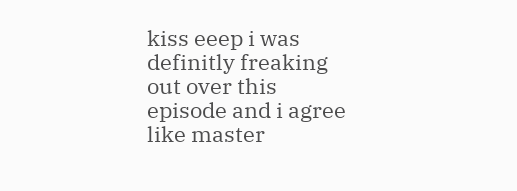kiss eeep i was definitly freaking out over this episode and i agree like master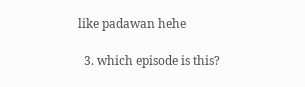like padawan hehe

  3. which episode is this?